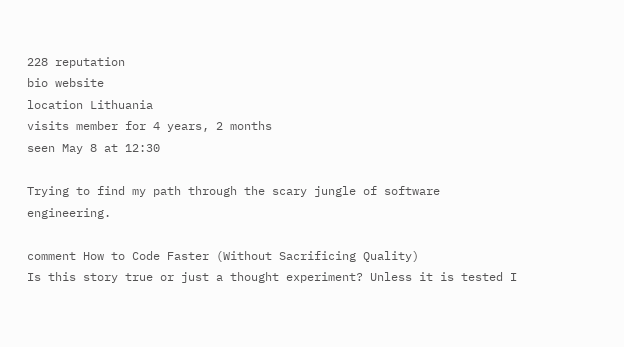228 reputation
bio website
location Lithuania
visits member for 4 years, 2 months
seen May 8 at 12:30

Trying to find my path through the scary jungle of software engineering.

comment How to Code Faster (Without Sacrificing Quality)
Is this story true or just a thought experiment? Unless it is tested I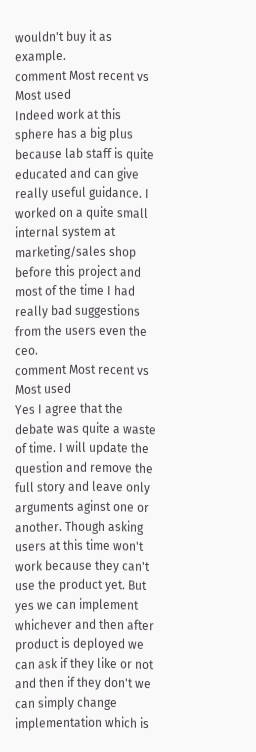wouldn't buy it as example.
comment Most recent vs Most used
Indeed work at this sphere has a big plus because lab staff is quite educated and can give really useful guidance. I worked on a quite small internal system at marketing/sales shop before this project and most of the time I had really bad suggestions from the users even the ceo.
comment Most recent vs Most used
Yes I agree that the debate was quite a waste of time. I will update the question and remove the full story and leave only arguments aginst one or another. Though asking users at this time won't work because they can't use the product yet. But yes we can implement whichever and then after product is deployed we can ask if they like or not and then if they don't we can simply change implementation which is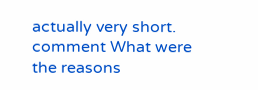actually very short.
comment What were the reasons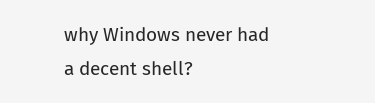why Windows never had a decent shell?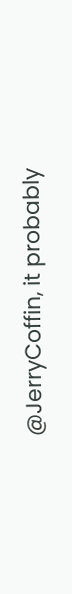@JerryCoffin, it probably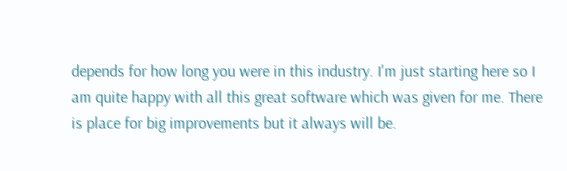depends for how long you were in this industry. I'm just starting here so I am quite happy with all this great software which was given for me. There is place for big improvements but it always will be.